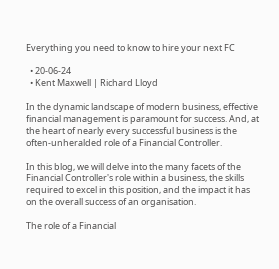Everything you need to know to hire your next FC

  • 20-06-24
  • Kent Maxwell | Richard Lloyd

In the dynamic landscape of modern business, effective financial management is paramount for success. And, at the heart of nearly every successful business is the often-unheralded role of a Financial Controller.

In this blog, we will delve into the many facets of the Financial Controller's role within a business, the skills required to excel in this position, and the impact it has on the overall success of an organisation.

The role of a Financial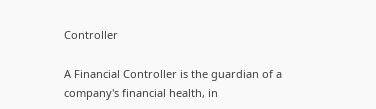Controller

A Financial Controller is the guardian of a company's financial health, in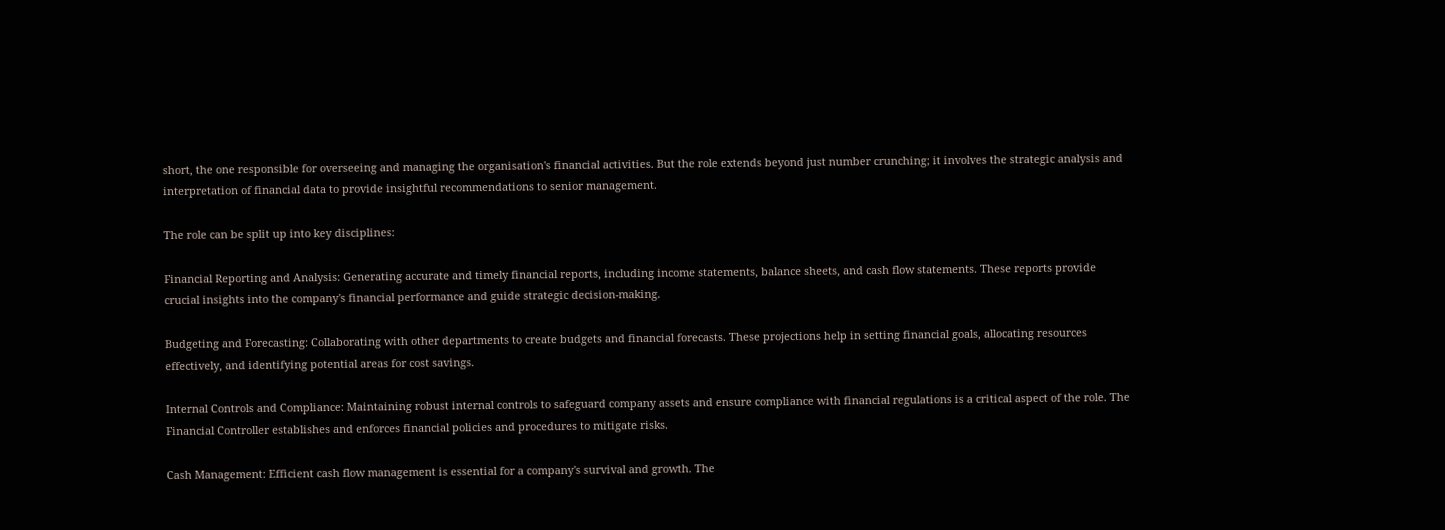short, the one responsible for overseeing and managing the organisation's financial activities. But the role extends beyond just number crunching; it involves the strategic analysis and interpretation of financial data to provide insightful recommendations to senior management.

The role can be split up into key disciplines:

Financial Reporting and Analysis: Generating accurate and timely financial reports, including income statements, balance sheets, and cash flow statements. These reports provide crucial insights into the company's financial performance and guide strategic decision-making.

Budgeting and Forecasting: Collaborating with other departments to create budgets and financial forecasts. These projections help in setting financial goals, allocating resources effectively, and identifying potential areas for cost savings.

Internal Controls and Compliance: Maintaining robust internal controls to safeguard company assets and ensure compliance with financial regulations is a critical aspect of the role. The Financial Controller establishes and enforces financial policies and procedures to mitigate risks.

Cash Management: Efficient cash flow management is essential for a company's survival and growth. The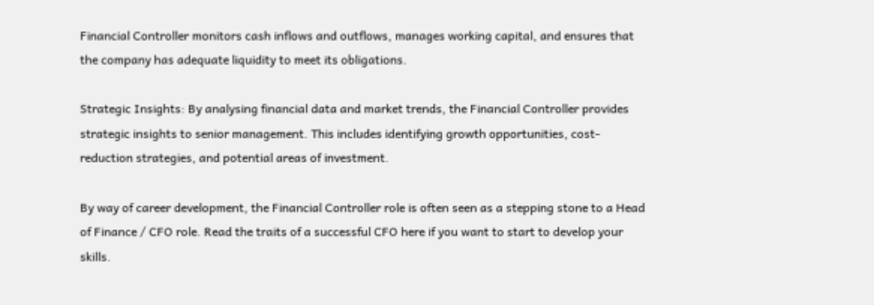Financial Controller monitors cash inflows and outflows, manages working capital, and ensures that the company has adequate liquidity to meet its obligations.

Strategic Insights: By analysing financial data and market trends, the Financial Controller provides strategic insights to senior management. This includes identifying growth opportunities, cost-reduction strategies, and potential areas of investment.

By way of career development, the Financial Controller role is often seen as a stepping stone to a Head of Finance / CFO role. Read the traits of a successful CFO here if you want to start to develop your skills.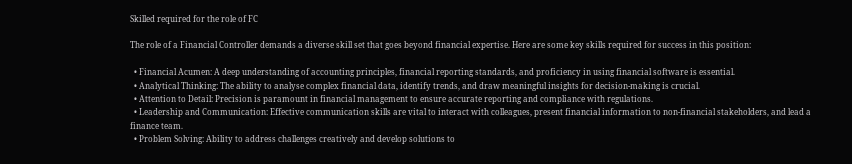Skilled required for the role of FC

The role of a Financial Controller demands a diverse skill set that goes beyond financial expertise. Here are some key skills required for success in this position:

  • Financial Acumen: A deep understanding of accounting principles, financial reporting standards, and proficiency in using financial software is essential.
  • Analytical Thinking: The ability to analyse complex financial data, identify trends, and draw meaningful insights for decision-making is crucial.
  • Attention to Detail: Precision is paramount in financial management to ensure accurate reporting and compliance with regulations.
  • Leadership and Communication: Effective communication skills are vital to interact with colleagues, present financial information to non-financial stakeholders, and lead a finance team.
  • Problem Solving: Ability to address challenges creatively and develop solutions to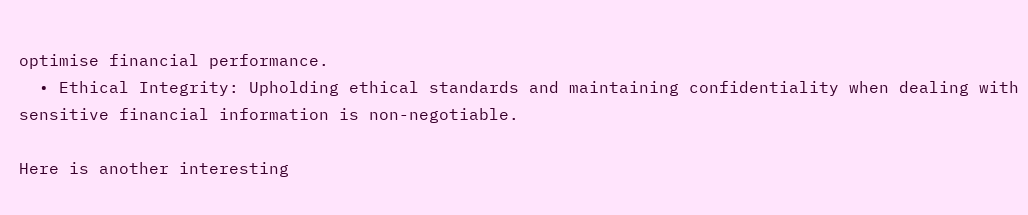optimise financial performance.
  • Ethical Integrity: Upholding ethical standards and maintaining confidentiality when dealing with sensitive financial information is non-negotiable.

Here is another interesting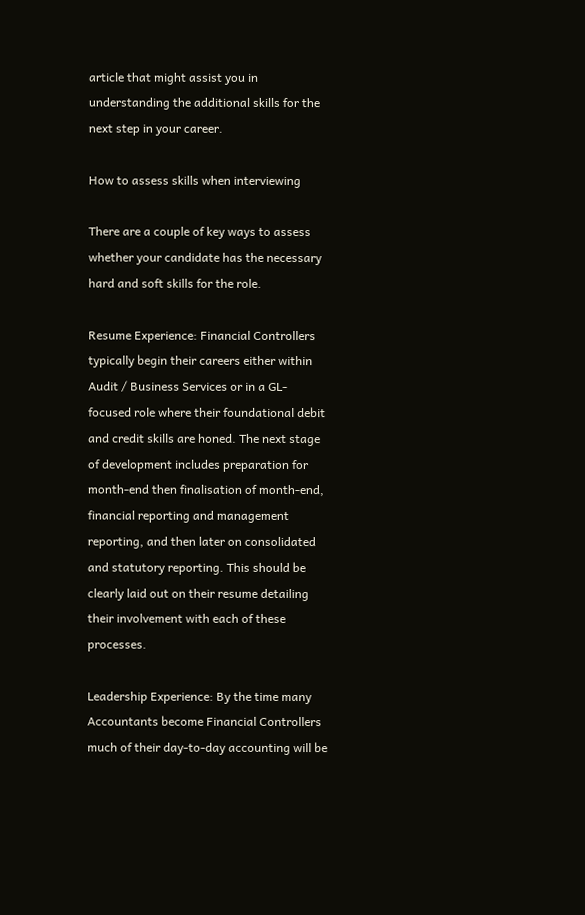article that might assist you in understanding the additional skills for the next step in your career.

How to assess skills when interviewing

There are a couple of key ways to assess whether your candidate has the necessary hard and soft skills for the role.

Resume Experience: Financial Controllers typically begin their careers either within Audit / Business Services or in a GL-focused role where their foundational debit and credit skills are honed. The next stage of development includes preparation for month-end then finalisation of month-end, financial reporting and management reporting, and then later on consolidated and statutory reporting. This should be clearly laid out on their resume detailing their involvement with each of these processes.

Leadership Experience: By the time many Accountants become Financial Controllers much of their day-to-day accounting will be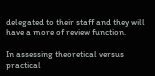delegated to their staff and they will have a more of review function.

In assessing theoretical versus practical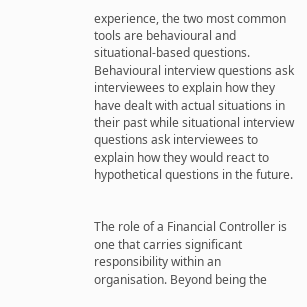experience, the two most common tools are behavioural and situational-based questions. Behavioural interview questions ask interviewees to explain how they have dealt with actual situations in their past while situational interview questions ask interviewees to explain how they would react to hypothetical questions in the future.


The role of a Financial Controller is one that carries significant responsibility within an organisation. Beyond being the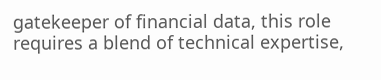gatekeeper of financial data, this role requires a blend of technical expertise,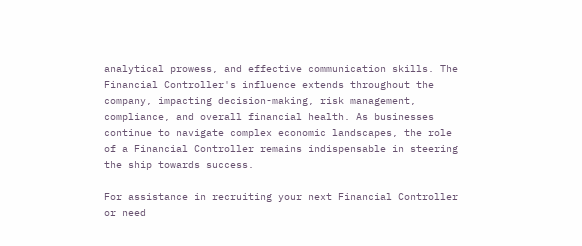analytical prowess, and effective communication skills. The Financial Controller's influence extends throughout the company, impacting decision-making, risk management, compliance, and overall financial health. As businesses continue to navigate complex economic landscapes, the role of a Financial Controller remains indispensable in steering the ship towards success.

For assistance in recruiting your next Financial Controller or need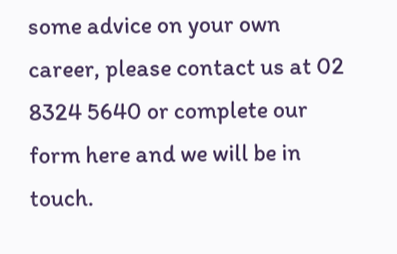some advice on your own career, please contact us at 02 8324 5640 or complete our form here and we will be in touch.